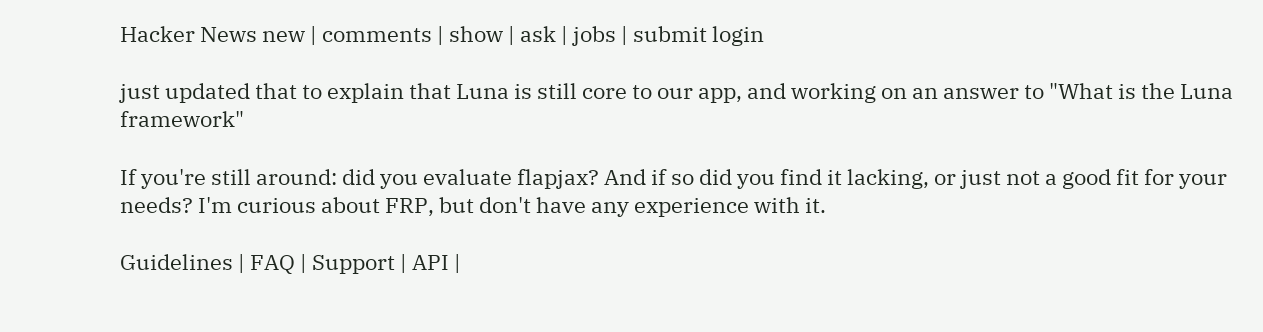Hacker News new | comments | show | ask | jobs | submit login

just updated that to explain that Luna is still core to our app, and working on an answer to "What is the Luna framework"

If you're still around: did you evaluate flapjax? And if so did you find it lacking, or just not a good fit for your needs? I'm curious about FRP, but don't have any experience with it.

Guidelines | FAQ | Support | API |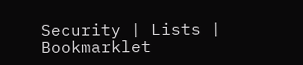Security | Lists | Bookmarklet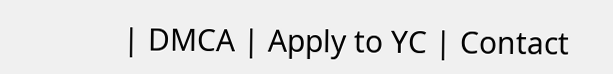| DMCA | Apply to YC | Contact